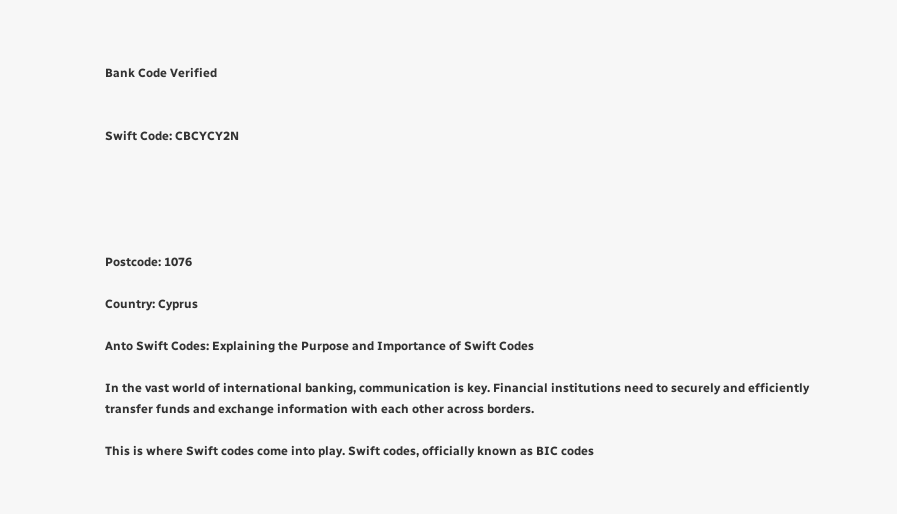Bank Code Verified


Swift Code: CBCYCY2N





Postcode: 1076

Country: Cyprus

Anto Swift Codes: Explaining the Purpose and Importance of Swift Codes

In the vast world of international banking, communication is key. Financial institutions need to securely and efficiently transfer funds and exchange information with each other across borders.

This is where Swift codes come into play. Swift codes, officially known as BIC codes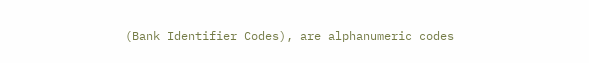(Bank Identifier Codes), are alphanumeric codes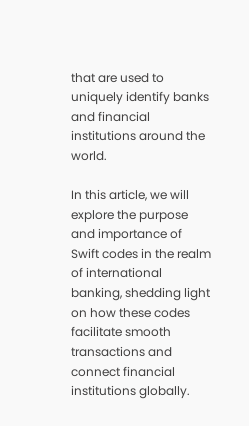that are used to uniquely identify banks and financial institutions around the world.

In this article, we will explore the purpose and importance of Swift codes in the realm of international banking, shedding light on how these codes facilitate smooth transactions and connect financial institutions globally.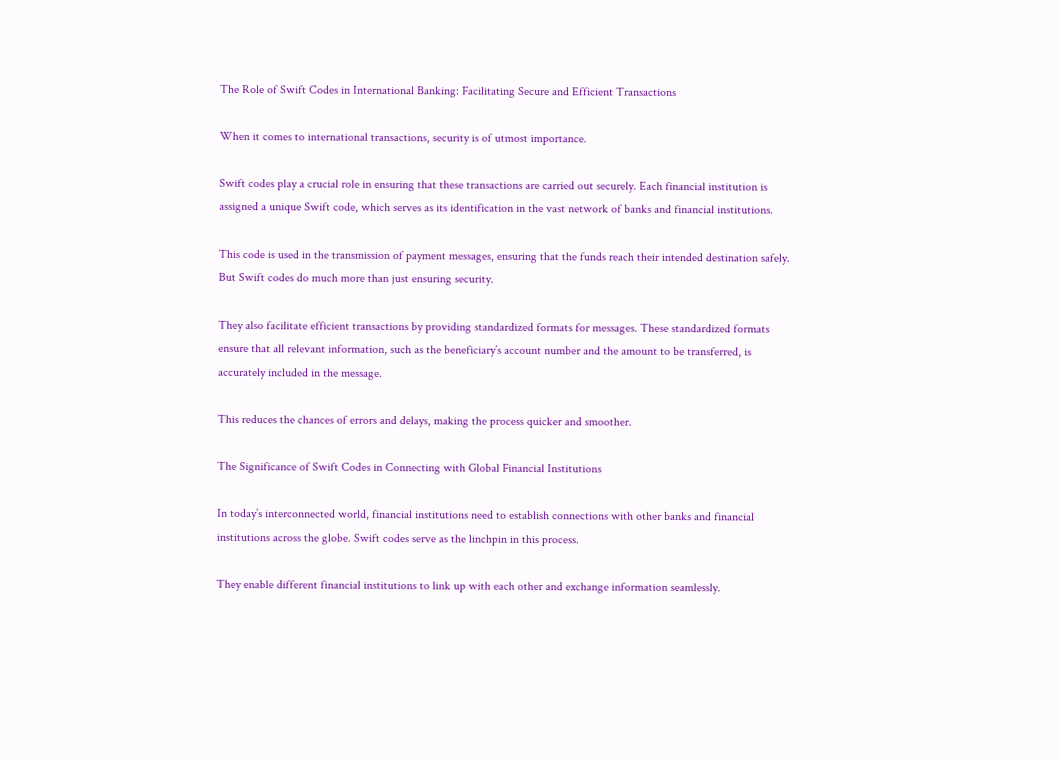The Role of Swift Codes in International Banking: Facilitating Secure and Efficient Transactions

When it comes to international transactions, security is of utmost importance.

Swift codes play a crucial role in ensuring that these transactions are carried out securely. Each financial institution is assigned a unique Swift code, which serves as its identification in the vast network of banks and financial institutions.

This code is used in the transmission of payment messages, ensuring that the funds reach their intended destination safely. But Swift codes do much more than just ensuring security.

They also facilitate efficient transactions by providing standardized formats for messages. These standardized formats ensure that all relevant information, such as the beneficiary’s account number and the amount to be transferred, is accurately included in the message.

This reduces the chances of errors and delays, making the process quicker and smoother.

The Significance of Swift Codes in Connecting with Global Financial Institutions

In today’s interconnected world, financial institutions need to establish connections with other banks and financial institutions across the globe. Swift codes serve as the linchpin in this process.

They enable different financial institutions to link up with each other and exchange information seamlessly.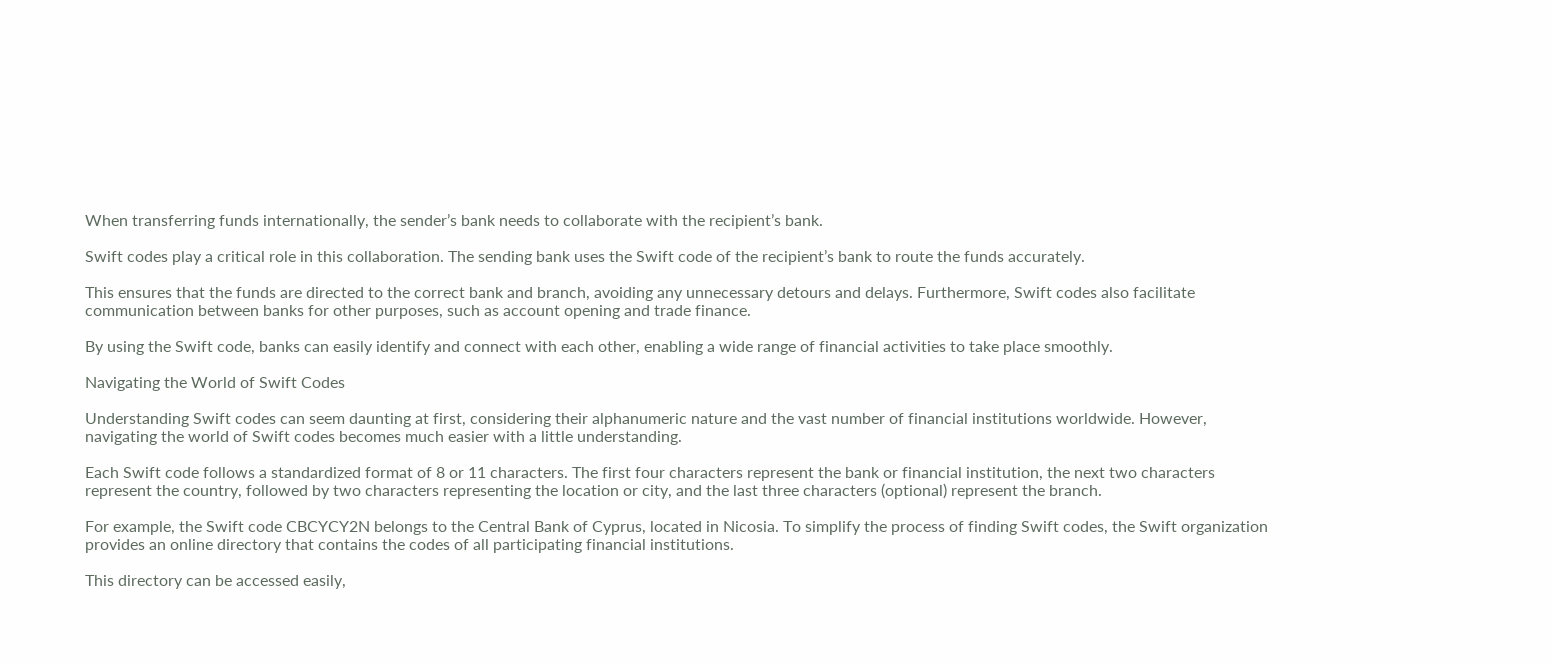When transferring funds internationally, the sender’s bank needs to collaborate with the recipient’s bank.

Swift codes play a critical role in this collaboration. The sending bank uses the Swift code of the recipient’s bank to route the funds accurately.

This ensures that the funds are directed to the correct bank and branch, avoiding any unnecessary detours and delays. Furthermore, Swift codes also facilitate communication between banks for other purposes, such as account opening and trade finance.

By using the Swift code, banks can easily identify and connect with each other, enabling a wide range of financial activities to take place smoothly.

Navigating the World of Swift Codes

Understanding Swift codes can seem daunting at first, considering their alphanumeric nature and the vast number of financial institutions worldwide. However, navigating the world of Swift codes becomes much easier with a little understanding.

Each Swift code follows a standardized format of 8 or 11 characters. The first four characters represent the bank or financial institution, the next two characters represent the country, followed by two characters representing the location or city, and the last three characters (optional) represent the branch.

For example, the Swift code CBCYCY2N belongs to the Central Bank of Cyprus, located in Nicosia. To simplify the process of finding Swift codes, the Swift organization provides an online directory that contains the codes of all participating financial institutions.

This directory can be accessed easily,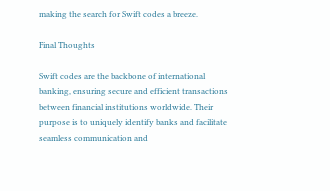making the search for Swift codes a breeze.

Final Thoughts

Swift codes are the backbone of international banking, ensuring secure and efficient transactions between financial institutions worldwide. Their purpose is to uniquely identify banks and facilitate seamless communication and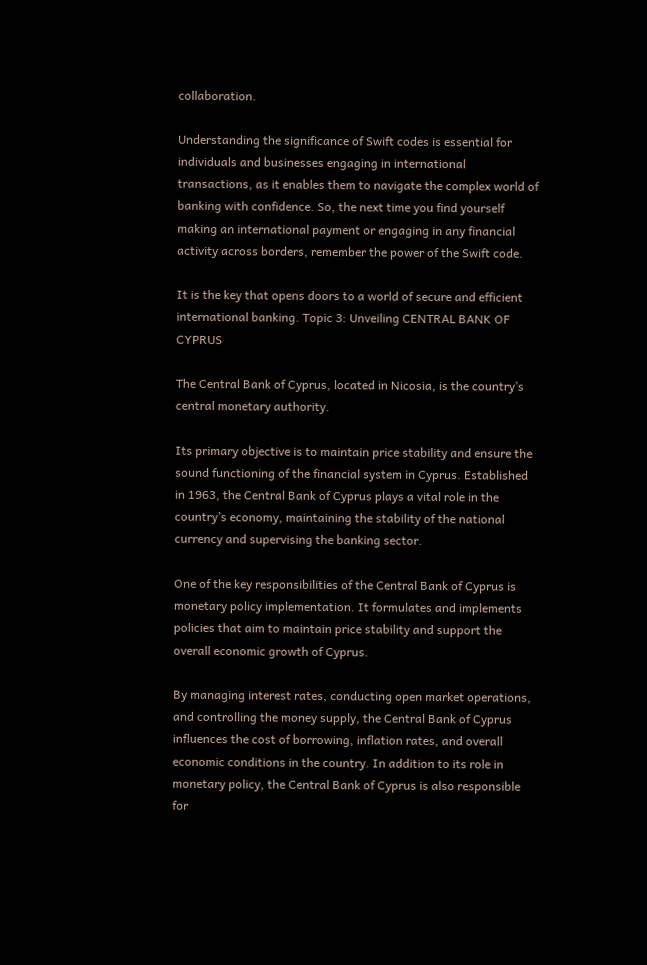collaboration.

Understanding the significance of Swift codes is essential for individuals and businesses engaging in international transactions, as it enables them to navigate the complex world of banking with confidence. So, the next time you find yourself making an international payment or engaging in any financial activity across borders, remember the power of the Swift code.

It is the key that opens doors to a world of secure and efficient international banking. Topic 3: Unveiling CENTRAL BANK OF CYPRUS

The Central Bank of Cyprus, located in Nicosia, is the country’s central monetary authority.

Its primary objective is to maintain price stability and ensure the sound functioning of the financial system in Cyprus. Established in 1963, the Central Bank of Cyprus plays a vital role in the country’s economy, maintaining the stability of the national currency and supervising the banking sector.

One of the key responsibilities of the Central Bank of Cyprus is monetary policy implementation. It formulates and implements policies that aim to maintain price stability and support the overall economic growth of Cyprus.

By managing interest rates, conducting open market operations, and controlling the money supply, the Central Bank of Cyprus influences the cost of borrowing, inflation rates, and overall economic conditions in the country. In addition to its role in monetary policy, the Central Bank of Cyprus is also responsible for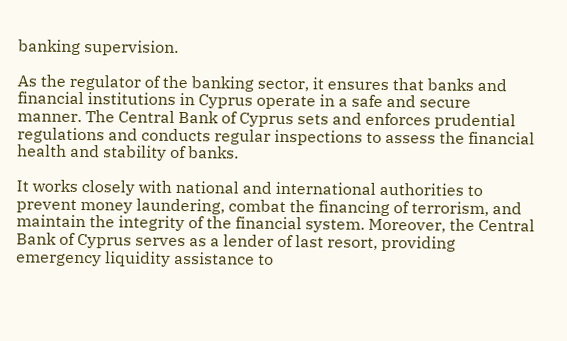banking supervision.

As the regulator of the banking sector, it ensures that banks and financial institutions in Cyprus operate in a safe and secure manner. The Central Bank of Cyprus sets and enforces prudential regulations and conducts regular inspections to assess the financial health and stability of banks.

It works closely with national and international authorities to prevent money laundering, combat the financing of terrorism, and maintain the integrity of the financial system. Moreover, the Central Bank of Cyprus serves as a lender of last resort, providing emergency liquidity assistance to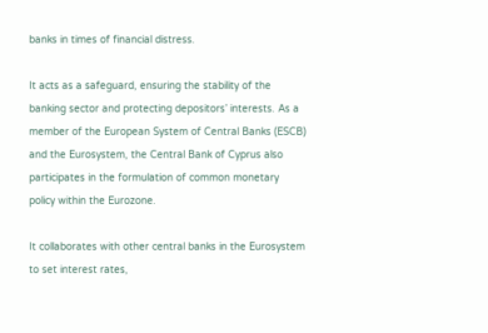banks in times of financial distress.

It acts as a safeguard, ensuring the stability of the banking sector and protecting depositors’ interests. As a member of the European System of Central Banks (ESCB) and the Eurosystem, the Central Bank of Cyprus also participates in the formulation of common monetary policy within the Eurozone.

It collaborates with other central banks in the Eurosystem to set interest rates,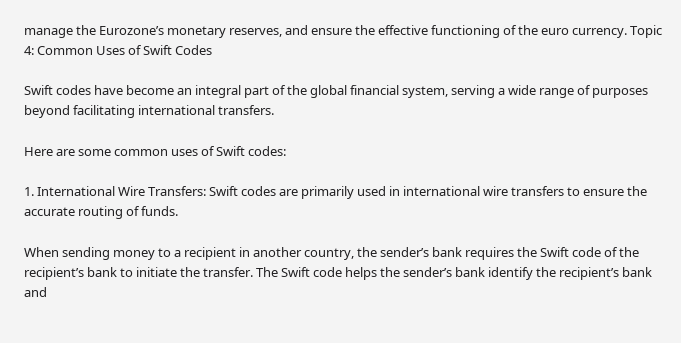manage the Eurozone’s monetary reserves, and ensure the effective functioning of the euro currency. Topic 4: Common Uses of Swift Codes

Swift codes have become an integral part of the global financial system, serving a wide range of purposes beyond facilitating international transfers.

Here are some common uses of Swift codes:

1. International Wire Transfers: Swift codes are primarily used in international wire transfers to ensure the accurate routing of funds.

When sending money to a recipient in another country, the sender’s bank requires the Swift code of the recipient’s bank to initiate the transfer. The Swift code helps the sender’s bank identify the recipient’s bank and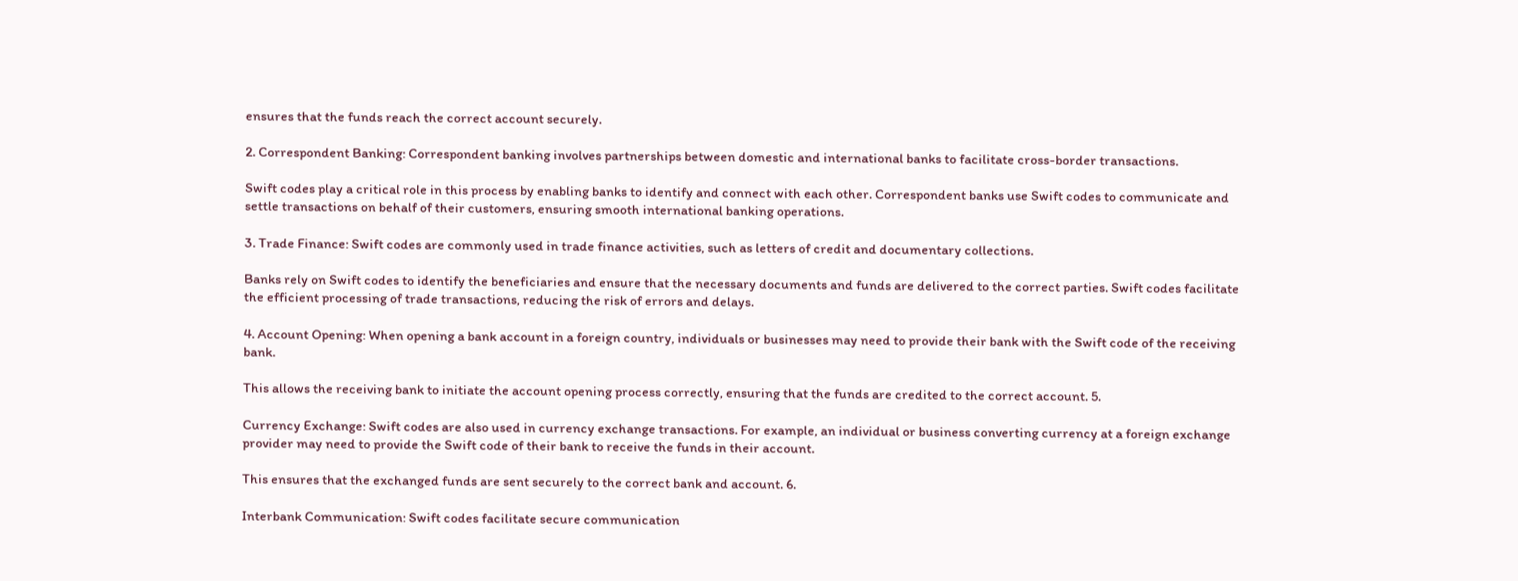ensures that the funds reach the correct account securely.

2. Correspondent Banking: Correspondent banking involves partnerships between domestic and international banks to facilitate cross-border transactions.

Swift codes play a critical role in this process by enabling banks to identify and connect with each other. Correspondent banks use Swift codes to communicate and settle transactions on behalf of their customers, ensuring smooth international banking operations.

3. Trade Finance: Swift codes are commonly used in trade finance activities, such as letters of credit and documentary collections.

Banks rely on Swift codes to identify the beneficiaries and ensure that the necessary documents and funds are delivered to the correct parties. Swift codes facilitate the efficient processing of trade transactions, reducing the risk of errors and delays.

4. Account Opening: When opening a bank account in a foreign country, individuals or businesses may need to provide their bank with the Swift code of the receiving bank.

This allows the receiving bank to initiate the account opening process correctly, ensuring that the funds are credited to the correct account. 5.

Currency Exchange: Swift codes are also used in currency exchange transactions. For example, an individual or business converting currency at a foreign exchange provider may need to provide the Swift code of their bank to receive the funds in their account.

This ensures that the exchanged funds are sent securely to the correct bank and account. 6.

Interbank Communication: Swift codes facilitate secure communication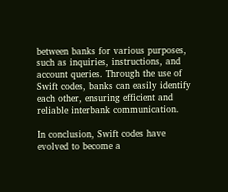between banks for various purposes, such as inquiries, instructions, and account queries. Through the use of Swift codes, banks can easily identify each other, ensuring efficient and reliable interbank communication.

In conclusion, Swift codes have evolved to become a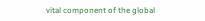vital component of the global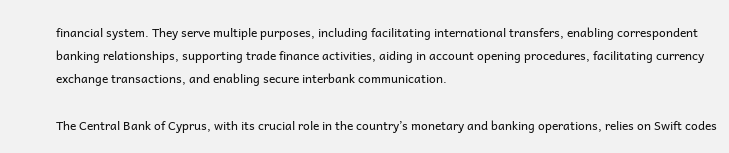financial system. They serve multiple purposes, including facilitating international transfers, enabling correspondent banking relationships, supporting trade finance activities, aiding in account opening procedures, facilitating currency exchange transactions, and enabling secure interbank communication.

The Central Bank of Cyprus, with its crucial role in the country’s monetary and banking operations, relies on Swift codes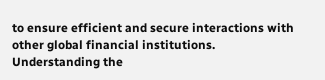to ensure efficient and secure interactions with other global financial institutions. Understanding the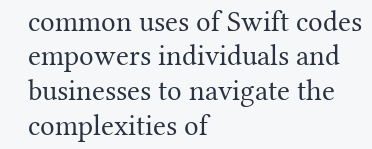common uses of Swift codes empowers individuals and businesses to navigate the complexities of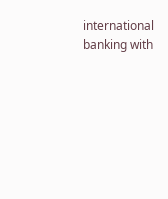international banking with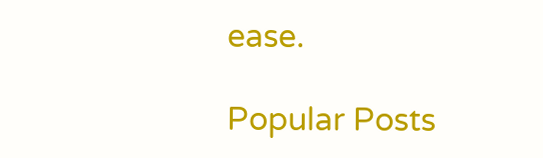ease.

Popular Posts